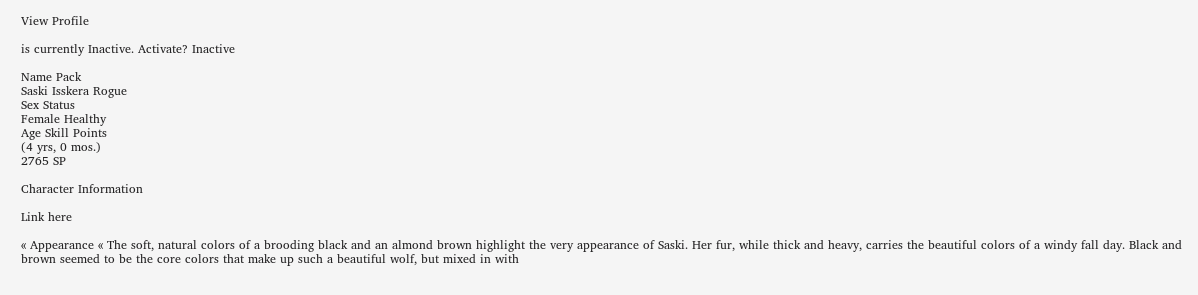View Profile

is currently Inactive. Activate? Inactive

Name Pack
Saski Isskera Rogue
Sex Status
Female Healthy
Age Skill Points
(4 yrs, 0 mos.)
2765 SP

Character Information

Link here

« Appearance « The soft, natural colors of a brooding black and an almond brown highlight the very appearance of Saski. Her fur, while thick and heavy, carries the beautiful colors of a windy fall day. Black and brown seemed to be the core colors that make up such a beautiful wolf, but mixed in with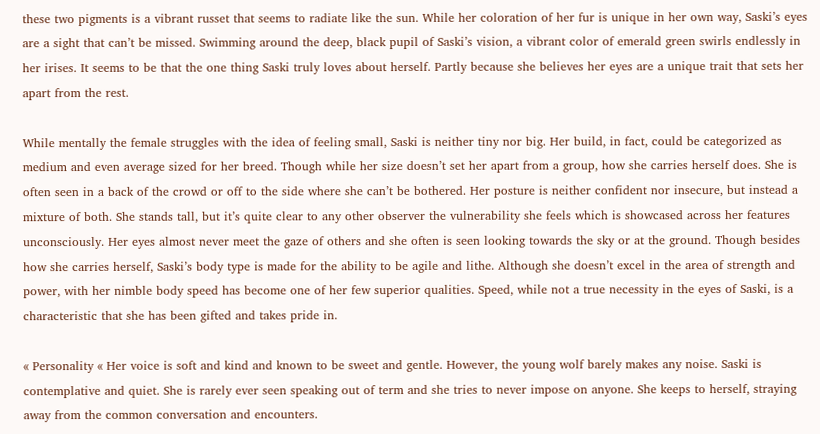these two pigments is a vibrant russet that seems to radiate like the sun. While her coloration of her fur is unique in her own way, Saski’s eyes are a sight that can’t be missed. Swimming around the deep, black pupil of Saski’s vision, a vibrant color of emerald green swirls endlessly in her irises. It seems to be that the one thing Saski truly loves about herself. Partly because she believes her eyes are a unique trait that sets her apart from the rest.

While mentally the female struggles with the idea of feeling small, Saski is neither tiny nor big. Her build, in fact, could be categorized as medium and even average sized for her breed. Though while her size doesn’t set her apart from a group, how she carries herself does. She is often seen in a back of the crowd or off to the side where she can’t be bothered. Her posture is neither confident nor insecure, but instead a mixture of both. She stands tall, but it’s quite clear to any other observer the vulnerability she feels which is showcased across her features unconsciously. Her eyes almost never meet the gaze of others and she often is seen looking towards the sky or at the ground. Though besides how she carries herself, Saski’s body type is made for the ability to be agile and lithe. Although she doesn’t excel in the area of strength and power, with her nimble body speed has become one of her few superior qualities. Speed, while not a true necessity in the eyes of Saski, is a characteristic that she has been gifted and takes pride in.

« Personality « Her voice is soft and kind and known to be sweet and gentle. However, the young wolf barely makes any noise. Saski is contemplative and quiet. She is rarely ever seen speaking out of term and she tries to never impose on anyone. She keeps to herself, straying away from the common conversation and encounters.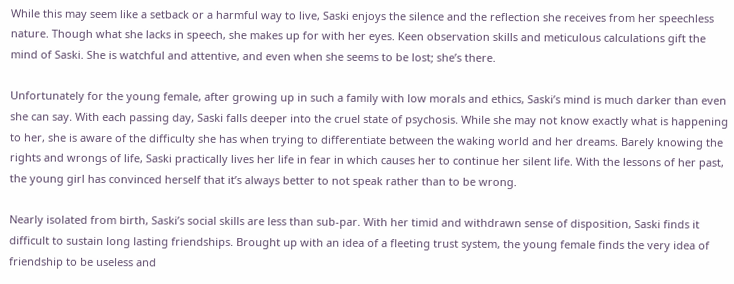While this may seem like a setback or a harmful way to live, Saski enjoys the silence and the reflection she receives from her speechless nature. Though what she lacks in speech, she makes up for with her eyes. Keen observation skills and meticulous calculations gift the mind of Saski. She is watchful and attentive, and even when she seems to be lost; she’s there.

Unfortunately for the young female, after growing up in such a family with low morals and ethics, Saski’s mind is much darker than even she can say. With each passing day, Saski falls deeper into the cruel state of psychosis. While she may not know exactly what is happening to her, she is aware of the difficulty she has when trying to differentiate between the waking world and her dreams. Barely knowing the rights and wrongs of life, Saski practically lives her life in fear in which causes her to continue her silent life. With the lessons of her past, the young girl has convinced herself that it’s always better to not speak rather than to be wrong.

Nearly isolated from birth, Saski’s social skills are less than sub-par. With her timid and withdrawn sense of disposition, Saski finds it difficult to sustain long lasting friendships. Brought up with an idea of a fleeting trust system, the young female finds the very idea of friendship to be useless and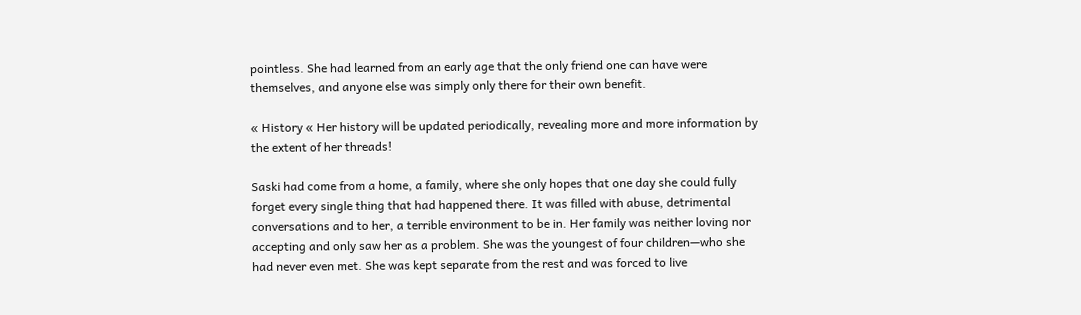pointless. She had learned from an early age that the only friend one can have were themselves, and anyone else was simply only there for their own benefit.

« History « Her history will be updated periodically, revealing more and more information by the extent of her threads!

Saski had come from a home, a family, where she only hopes that one day she could fully forget every single thing that had happened there. It was filled with abuse, detrimental conversations and to her, a terrible environment to be in. Her family was neither loving nor accepting and only saw her as a problem. She was the youngest of four children—who she had never even met. She was kept separate from the rest and was forced to live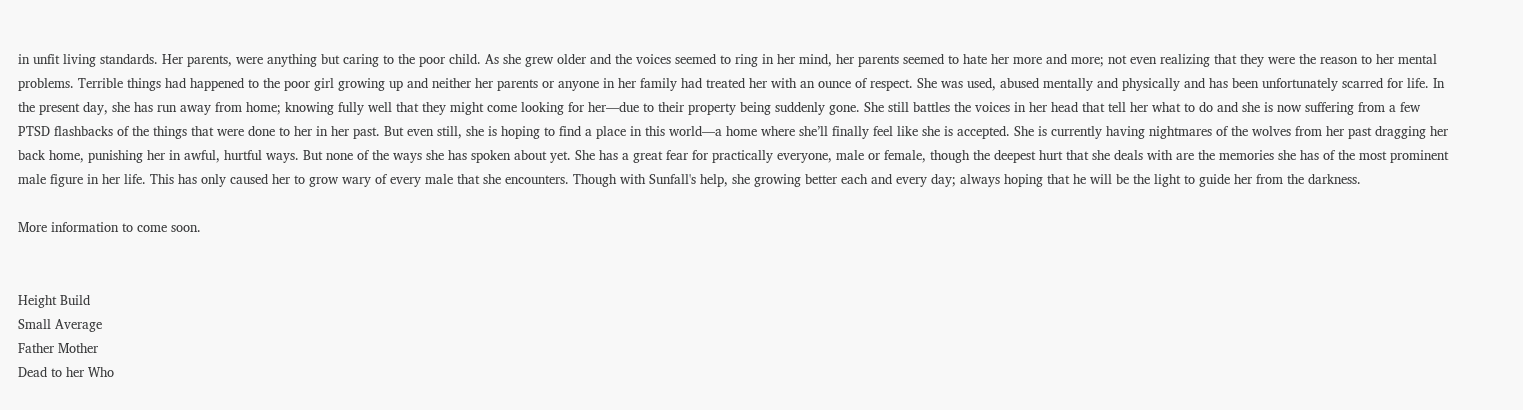in unfit living standards. Her parents, were anything but caring to the poor child. As she grew older and the voices seemed to ring in her mind, her parents seemed to hate her more and more; not even realizing that they were the reason to her mental problems. Terrible things had happened to the poor girl growing up and neither her parents or anyone in her family had treated her with an ounce of respect. She was used, abused mentally and physically and has been unfortunately scarred for life. In the present day, she has run away from home; knowing fully well that they might come looking for her—due to their property being suddenly gone. She still battles the voices in her head that tell her what to do and she is now suffering from a few PTSD flashbacks of the things that were done to her in her past. But even still, she is hoping to find a place in this world—a home where she’ll finally feel like she is accepted. She is currently having nightmares of the wolves from her past dragging her back home, punishing her in awful, hurtful ways. But none of the ways she has spoken about yet. She has a great fear for practically everyone, male or female, though the deepest hurt that she deals with are the memories she has of the most prominent male figure in her life. This has only caused her to grow wary of every male that she encounters. Though with Sunfall's help, she growing better each and every day; always hoping that he will be the light to guide her from the darkness.

More information to come soon.


Height Build
Small Average
Father Mother
Dead to her Who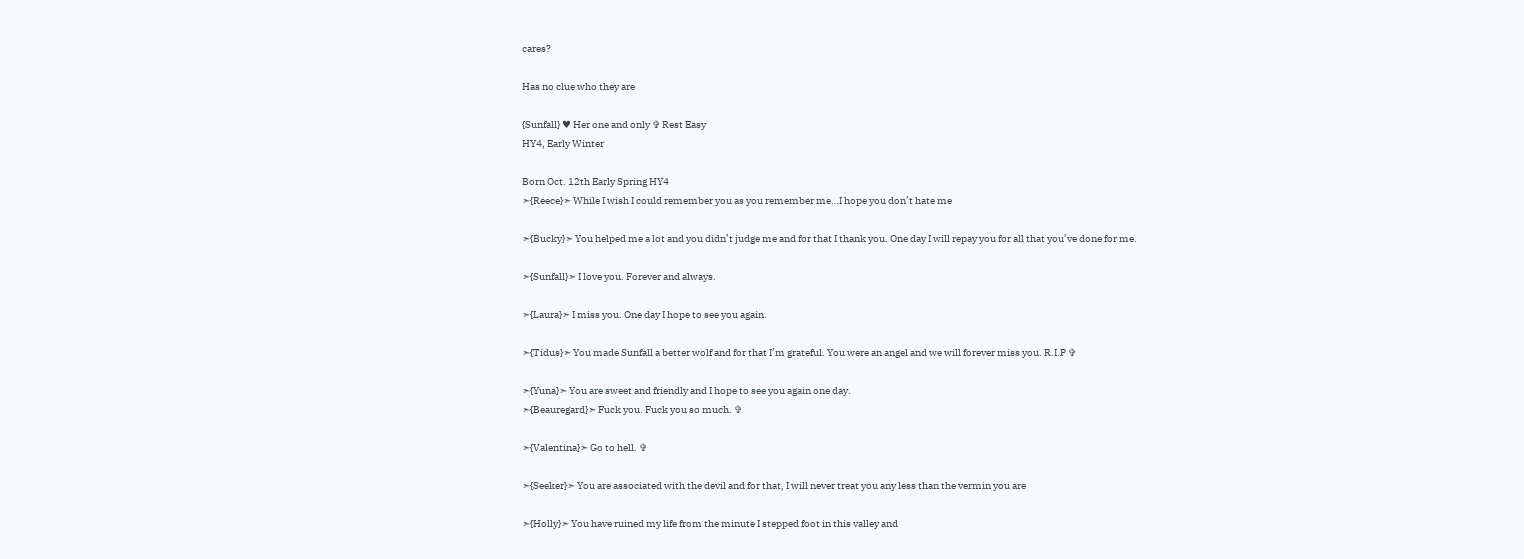cares?

Has no clue who they are

{Sunfall} ♥ Her one and only ✞ Rest Easy
HY4, Early Winter

Born Oct. 12th Early Spring HY4
➣{Reece}➣ While I wish I could remember you as you remember me…I hope you don’t hate me

➣{Bucky}➣ You helped me a lot and you didn’t judge me and for that I thank you. One day I will repay you for all that you’ve done for me.

➣{Sunfall}➣ I love you. Forever and always.

➣{Laura}➣ I miss you. One day I hope to see you again.

➣{Tidus}➣ You made Sunfall a better wolf and for that I’m grateful. You were an angel and we will forever miss you. R.I.P ✞

➣{Yuna}➣ You are sweet and friendly and I hope to see you again one day.
➣{Beauregard}➣ Fuck you. Fuck you so much. ✞

➣{Valentina}➣ Go to hell. ✞

➣{Seeker}➣ You are associated with the devil and for that, I will never treat you any less than the vermin you are

➣{Holly}➣ You have ruined my life from the minute I stepped foot in this valley and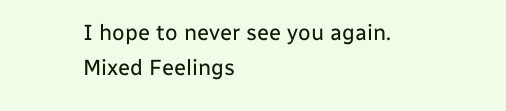I hope to never see you again.
Mixed Feelings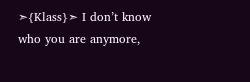➣{Klass}➣ I don’t know who you are anymore,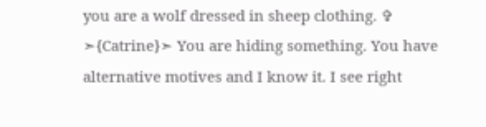you are a wolf dressed in sheep clothing. ✞
➣{Catrine}➣ You are hiding something. You have alternative motives and I know it. I see right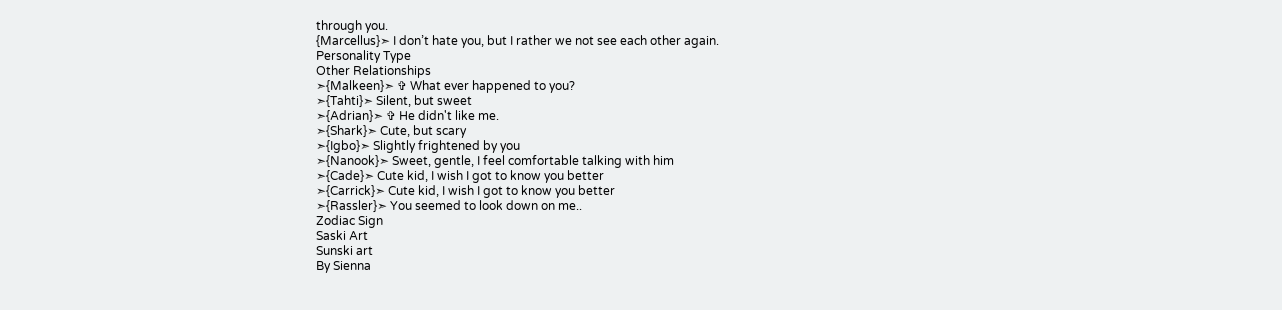through you.
{Marcellus}➣ I don’t hate you, but I rather we not see each other again.
Personality Type
Other Relationships
➣{Malkeen}➣ ✞ What ever happened to you?
➣{Tahti}➣ Silent, but sweet
➣{Adrian}➣ ✞ He didn't like me.
➣{Shark}➣ Cute, but scary
➣{Igbo}➣ Slightly frightened by you
➣{Nanook}➣ Sweet, gentle, I feel comfortable talking with him
➣{Cade}➣ Cute kid, I wish I got to know you better
➣{Carrick}➣ Cute kid, I wish I got to know you better
➣{Rassler}➣ You seemed to look down on me..
Zodiac Sign
Saski Art
Sunski art
By Sienna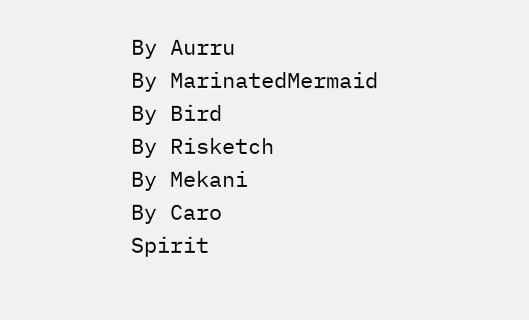By Aurru
By MarinatedMermaid
By Bird
By Risketch
By Mekani
By Caro
Spirit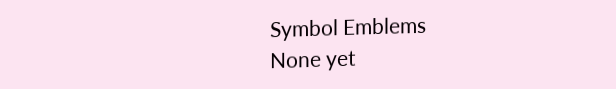Symbol Emblems
None yet